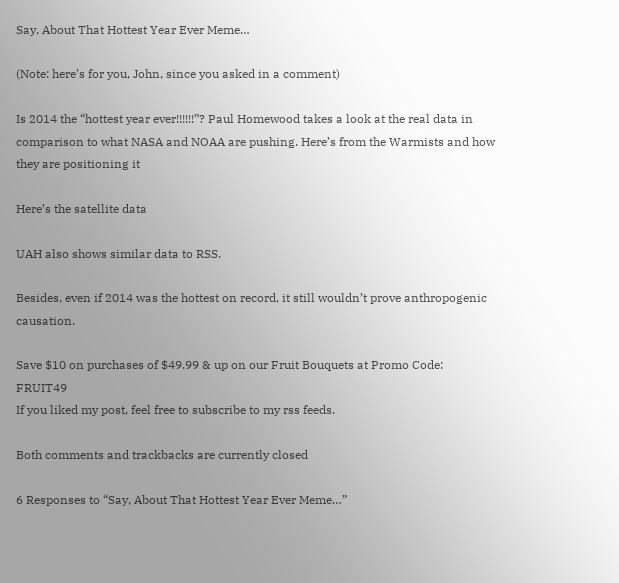Say, About That Hottest Year Ever Meme…

(Note: here’s for you, John, since you asked in a comment)

Is 2014 the “hottest year ever!!!!!!”? Paul Homewood takes a look at the real data in comparison to what NASA and NOAA are pushing. Here’s from the Warmists and how they are positioning it

Here’s the satellite data

UAH also shows similar data to RSS.

Besides, even if 2014 was the hottest on record, it still wouldn’t prove anthropogenic causation.

Save $10 on purchases of $49.99 & up on our Fruit Bouquets at Promo Code: FRUIT49
If you liked my post, feel free to subscribe to my rss feeds.

Both comments and trackbacks are currently closed

6 Responses to “Say, About That Hottest Year Ever Meme…”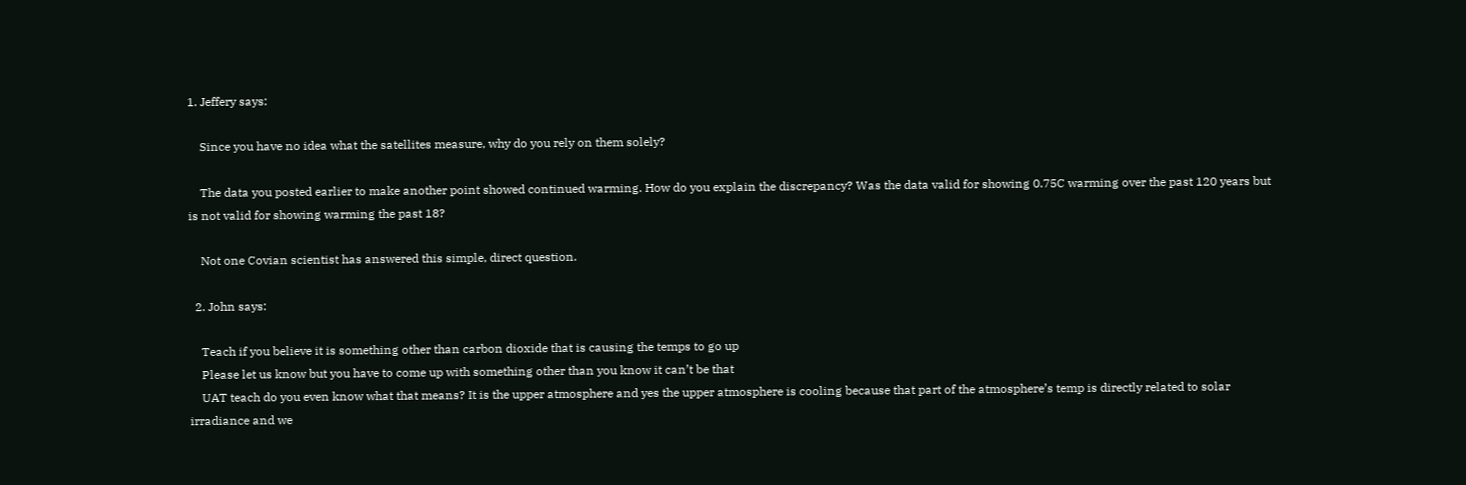1. Jeffery says:

    Since you have no idea what the satellites measure, why do you rely on them solely?

    The data you posted earlier to make another point showed continued warming. How do you explain the discrepancy? Was the data valid for showing 0.75C warming over the past 120 years but is not valid for showing warming the past 18?

    Not one Covian scientist has answered this simple, direct question.

  2. John says:

    Teach if you believe it is something other than carbon dioxide that is causing the temps to go up
    Please let us know but you have to come up with something other than you know it can’t be that
    UAT teach do you even know what that means? It is the upper atmosphere and yes the upper atmosphere is cooling because that part of the atmosphere’s temp is directly related to solar irradiance and we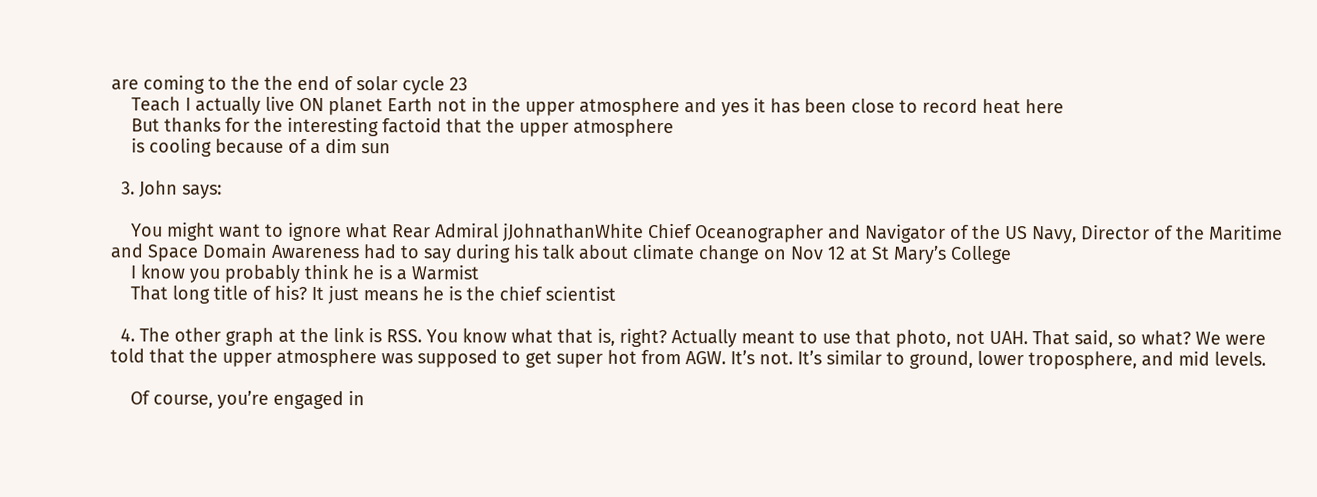are coming to the the end of solar cycle 23
    Teach I actually live ON planet Earth not in the upper atmosphere and yes it has been close to record heat here
    But thanks for the interesting factoid that the upper atmosphere
    is cooling because of a dim sun

  3. John says:

    You might want to ignore what Rear Admiral jJohnathanWhite Chief Oceanographer and Navigator of the US Navy, Director of the Maritime and Space Domain Awareness had to say during his talk about climate change on Nov 12 at St Mary’s College
    I know you probably think he is a Warmist
    That long title of his? It just means he is the chief scientist

  4. The other graph at the link is RSS. You know what that is, right? Actually meant to use that photo, not UAH. That said, so what? We were told that the upper atmosphere was supposed to get super hot from AGW. It’s not. It’s similar to ground, lower troposphere, and mid levels.

    Of course, you’re engaged in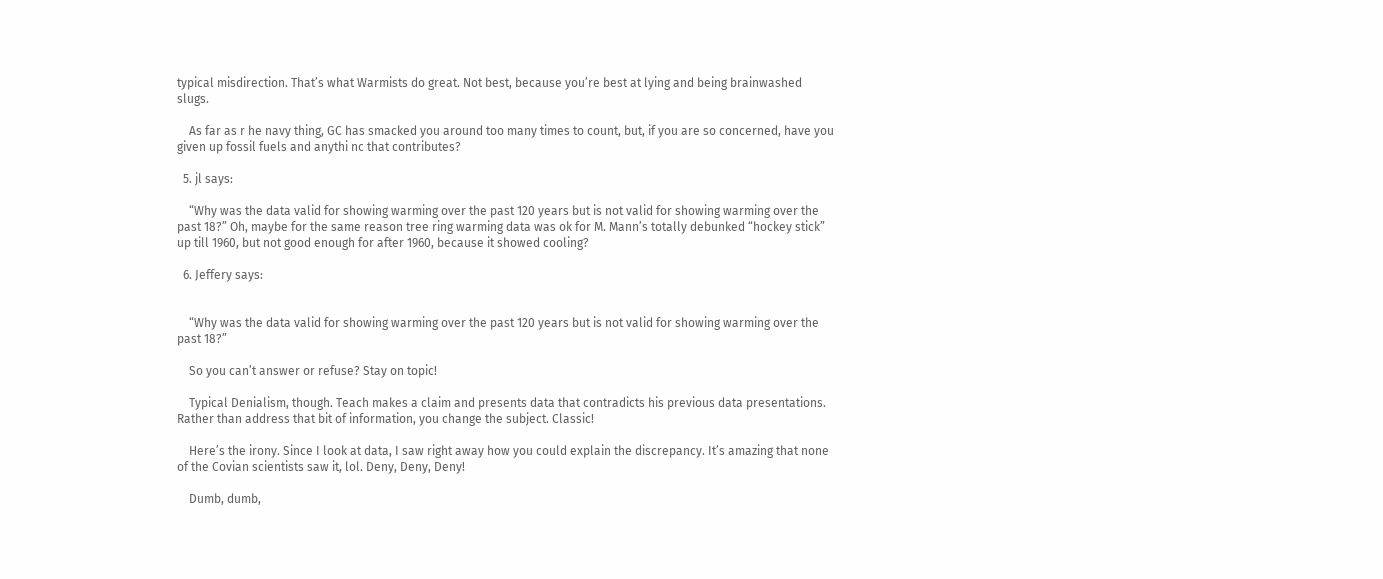typical misdirection. That’s what Warmists do great. Not best, because you’re best at lying and being brainwashed slugs.

    As far as r he navy thing, GC has smacked you around too many times to count, but, if you are so concerned, have you given up fossil fuels and anythi nc that contributes?

  5. jl says:

    “Why was the data valid for showing warming over the past 120 years but is not valid for showing warming over the past 18?” Oh, maybe for the same reason tree ring warming data was ok for M. Mann’s totally debunked “hockey stick” up till 1960, but not good enough for after 1960, because it showed cooling?

  6. Jeffery says:


    “Why was the data valid for showing warming over the past 120 years but is not valid for showing warming over the past 18?”

    So you can’t answer or refuse? Stay on topic!

    Typical Denialism, though. Teach makes a claim and presents data that contradicts his previous data presentations. Rather than address that bit of information, you change the subject. Classic!

    Here’s the irony. Since I look at data, I saw right away how you could explain the discrepancy. It’s amazing that none of the Covian scientists saw it, lol. Deny, Deny, Deny!

    Dumb, dumb,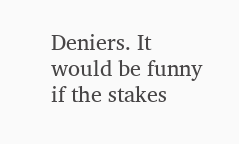Deniers. It would be funny if the stakes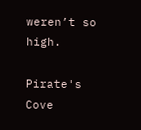weren’t so high.

Pirate's Cove